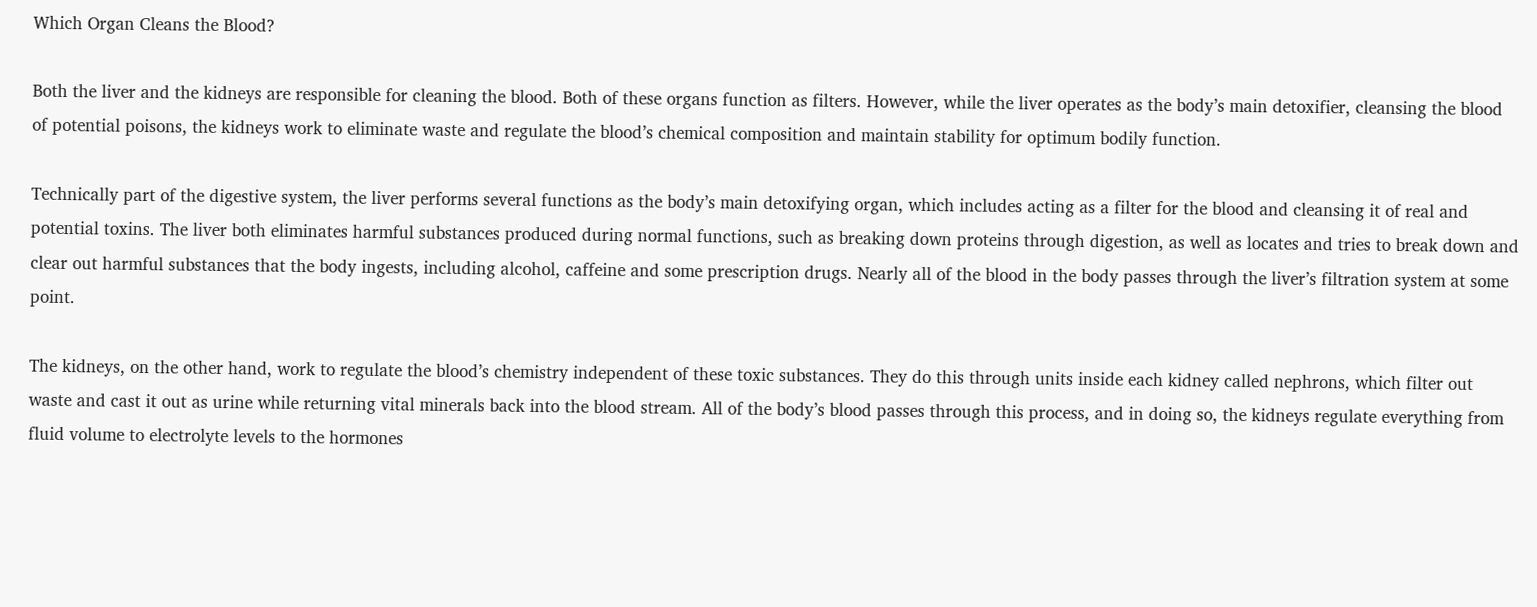Which Organ Cleans the Blood?

Both the liver and the kidneys are responsible for cleaning the blood. Both of these organs function as filters. However, while the liver operates as the body’s main detoxifier, cleansing the blood of potential poisons, the kidneys work to eliminate waste and regulate the blood’s chemical composition and maintain stability for optimum bodily function.

Technically part of the digestive system, the liver performs several functions as the body’s main detoxifying organ, which includes acting as a filter for the blood and cleansing it of real and potential toxins. The liver both eliminates harmful substances produced during normal functions, such as breaking down proteins through digestion, as well as locates and tries to break down and clear out harmful substances that the body ingests, including alcohol, caffeine and some prescription drugs. Nearly all of the blood in the body passes through the liver’s filtration system at some point.

The kidneys, on the other hand, work to regulate the blood’s chemistry independent of these toxic substances. They do this through units inside each kidney called nephrons, which filter out waste and cast it out as urine while returning vital minerals back into the blood stream. All of the body’s blood passes through this process, and in doing so, the kidneys regulate everything from fluid volume to electrolyte levels to the hormones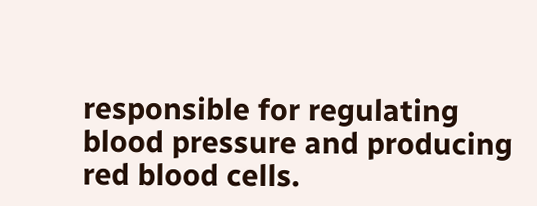responsible for regulating blood pressure and producing red blood cells.